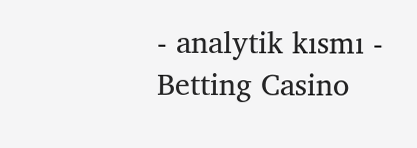- analytik kısmı -
Betting Casino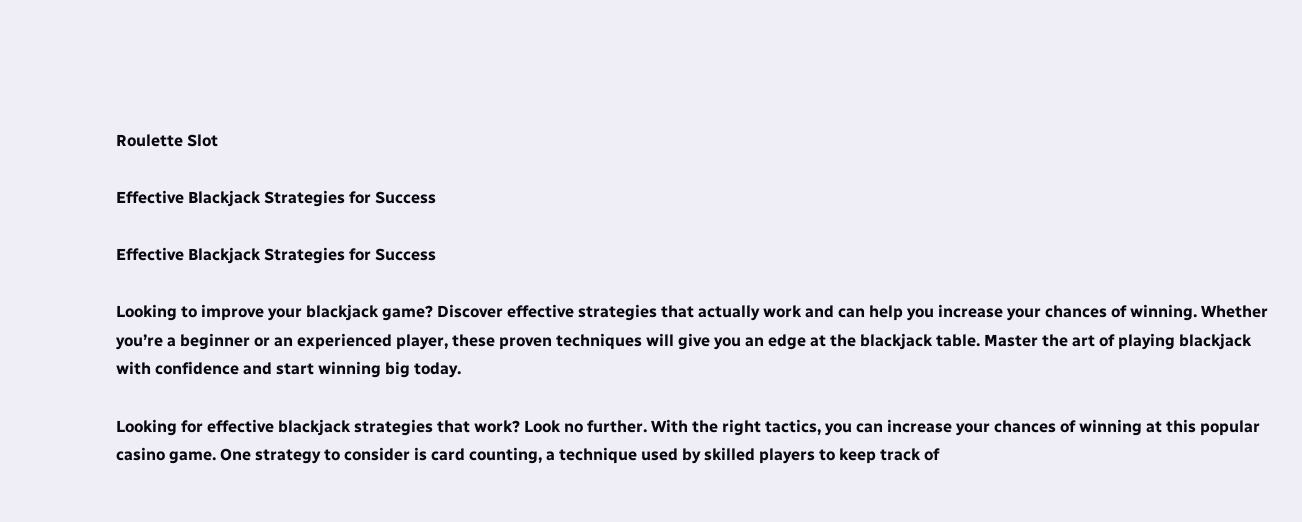Roulette Slot

Effective Blackjack Strategies for Success

Effective Blackjack Strategies for Success

Looking to improve your blackjack game? Discover effective strategies that actually work and can help you increase your chances of winning. Whether you’re a beginner or an experienced player, these proven techniques will give you an edge at the blackjack table. Master the art of playing blackjack with confidence and start winning big today.

Looking for effective blackjack strategies that work? Look no further. With the right tactics, you can increase your chances of winning at this popular casino game. One strategy to consider is card counting, a technique used by skilled players to keep track of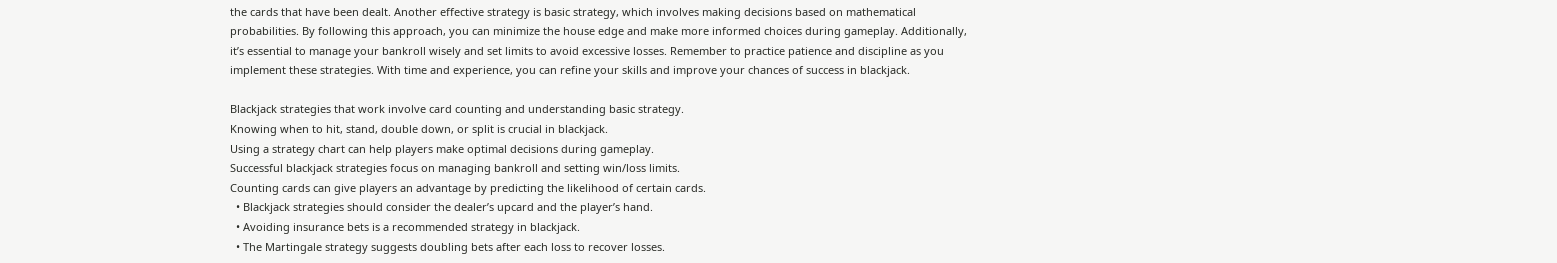the cards that have been dealt. Another effective strategy is basic strategy, which involves making decisions based on mathematical probabilities. By following this approach, you can minimize the house edge and make more informed choices during gameplay. Additionally, it’s essential to manage your bankroll wisely and set limits to avoid excessive losses. Remember to practice patience and discipline as you implement these strategies. With time and experience, you can refine your skills and improve your chances of success in blackjack.

Blackjack strategies that work involve card counting and understanding basic strategy.
Knowing when to hit, stand, double down, or split is crucial in blackjack.
Using a strategy chart can help players make optimal decisions during gameplay.
Successful blackjack strategies focus on managing bankroll and setting win/loss limits.
Counting cards can give players an advantage by predicting the likelihood of certain cards.
  • Blackjack strategies should consider the dealer’s upcard and the player’s hand.
  • Avoiding insurance bets is a recommended strategy in blackjack.
  • The Martingale strategy suggests doubling bets after each loss to recover losses.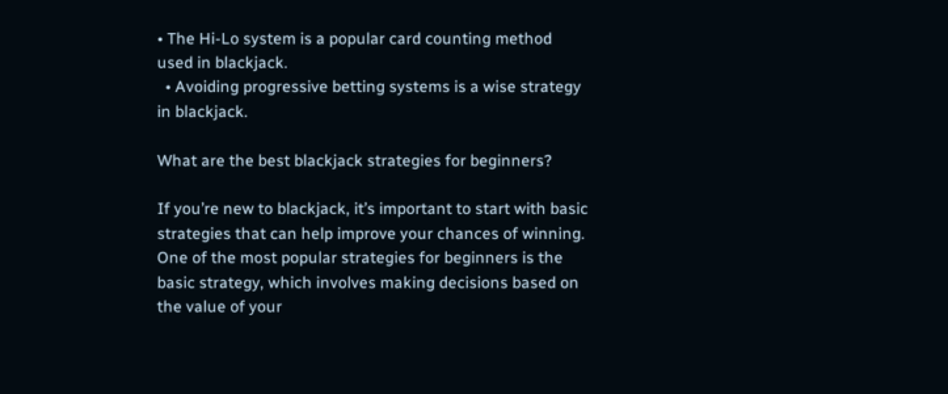• The Hi-Lo system is a popular card counting method used in blackjack.
  • Avoiding progressive betting systems is a wise strategy in blackjack.

What are the best blackjack strategies for beginners?

If you’re new to blackjack, it’s important to start with basic strategies that can help improve your chances of winning. One of the most popular strategies for beginners is the basic strategy, which involves making decisions based on the value of your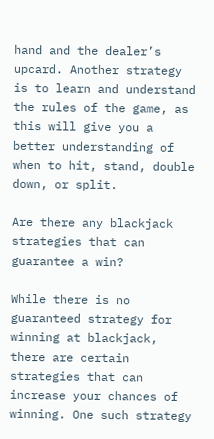hand and the dealer’s upcard. Another strategy is to learn and understand the rules of the game, as this will give you a better understanding of when to hit, stand, double down, or split.

Are there any blackjack strategies that can guarantee a win?

While there is no guaranteed strategy for winning at blackjack, there are certain strategies that can increase your chances of winning. One such strategy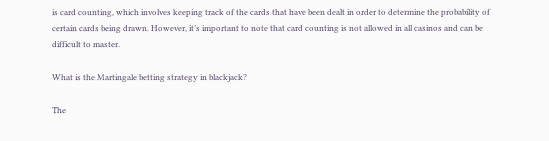is card counting, which involves keeping track of the cards that have been dealt in order to determine the probability of certain cards being drawn. However, it’s important to note that card counting is not allowed in all casinos and can be difficult to master.

What is the Martingale betting strategy in blackjack?

The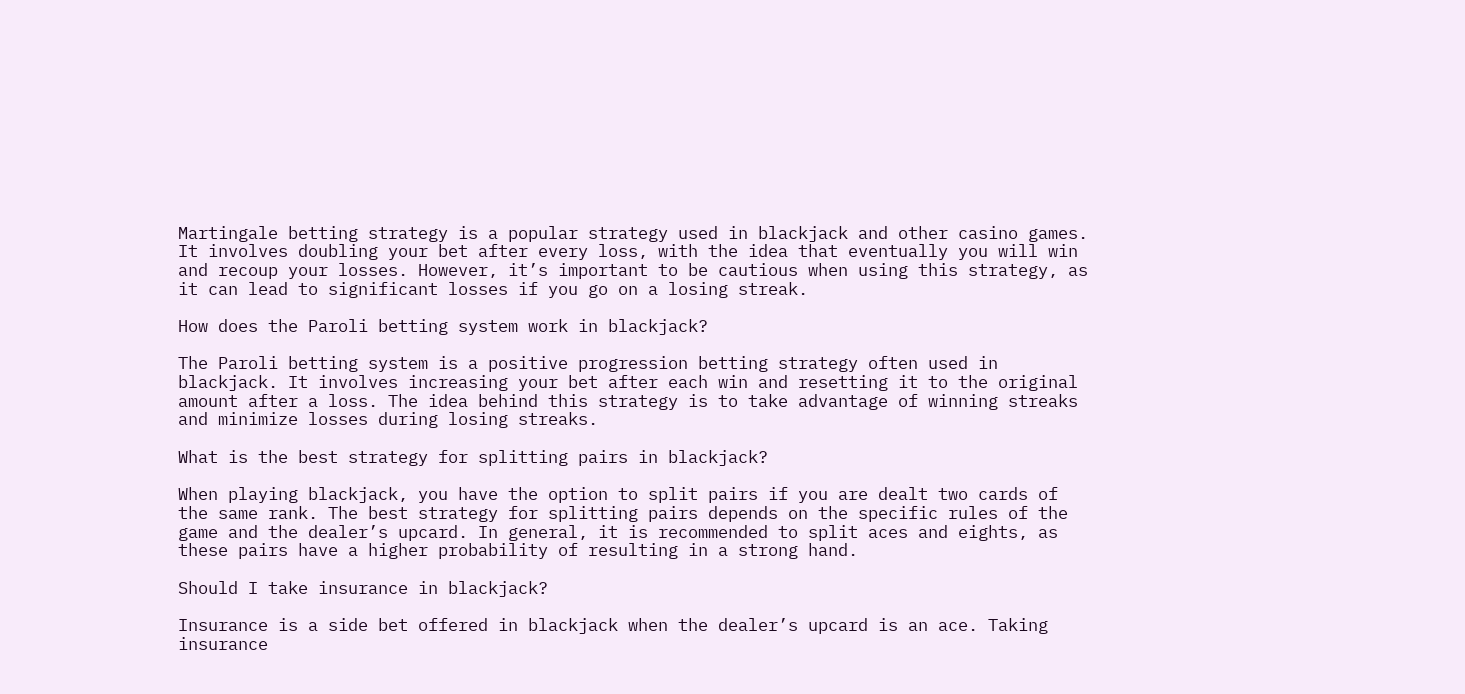Martingale betting strategy is a popular strategy used in blackjack and other casino games. It involves doubling your bet after every loss, with the idea that eventually you will win and recoup your losses. However, it’s important to be cautious when using this strategy, as it can lead to significant losses if you go on a losing streak.

How does the Paroli betting system work in blackjack?

The Paroli betting system is a positive progression betting strategy often used in blackjack. It involves increasing your bet after each win and resetting it to the original amount after a loss. The idea behind this strategy is to take advantage of winning streaks and minimize losses during losing streaks.

What is the best strategy for splitting pairs in blackjack?

When playing blackjack, you have the option to split pairs if you are dealt two cards of the same rank. The best strategy for splitting pairs depends on the specific rules of the game and the dealer’s upcard. In general, it is recommended to split aces and eights, as these pairs have a higher probability of resulting in a strong hand.

Should I take insurance in blackjack?

Insurance is a side bet offered in blackjack when the dealer’s upcard is an ace. Taking insurance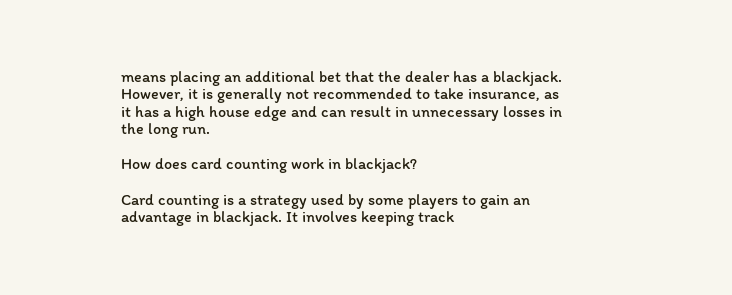means placing an additional bet that the dealer has a blackjack. However, it is generally not recommended to take insurance, as it has a high house edge and can result in unnecessary losses in the long run.

How does card counting work in blackjack?

Card counting is a strategy used by some players to gain an advantage in blackjack. It involves keeping track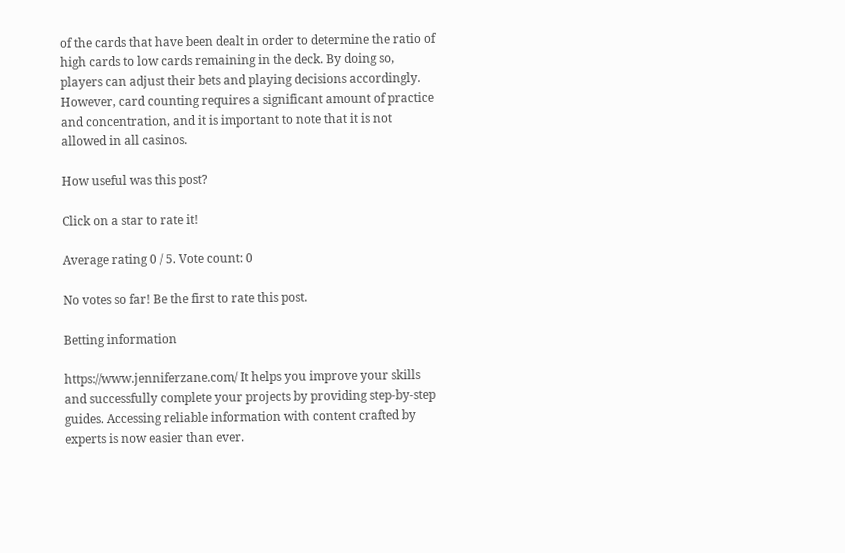of the cards that have been dealt in order to determine the ratio of high cards to low cards remaining in the deck. By doing so, players can adjust their bets and playing decisions accordingly. However, card counting requires a significant amount of practice and concentration, and it is important to note that it is not allowed in all casinos.

How useful was this post?

Click on a star to rate it!

Average rating 0 / 5. Vote count: 0

No votes so far! Be the first to rate this post.

Betting information

https://www.jenniferzane.com/ It helps you improve your skills and successfully complete your projects by providing step-by-step guides. Accessing reliable information with content crafted by experts is now easier than ever.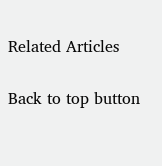Related Articles

Back to top button